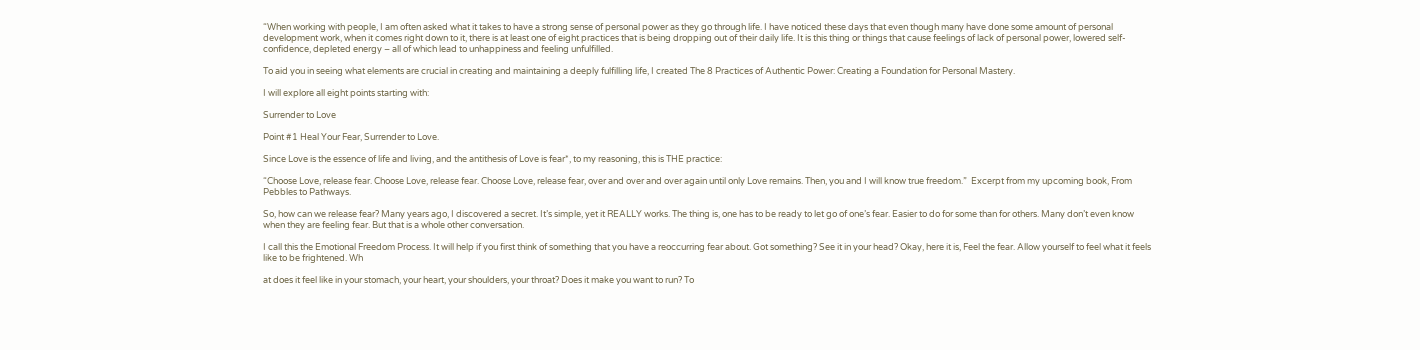“When working with people, I am often asked what it takes to have a strong sense of personal power as they go through life. I have noticed these days that even though many have done some amount of personal development work, when it comes right down to it, there is at least one of eight practices that is being dropping out of their daily life. It is this thing or things that cause feelings of lack of personal power, lowered self-confidence, depleted energy – all of which lead to unhappiness and feeling unfulfilled.

To aid you in seeing what elements are crucial in creating and maintaining a deeply fulfilling life, I created The 8 Practices of Authentic Power: Creating a Foundation for Personal Mastery.

I will explore all eight points starting with:

Surrender to Love

Point #1 Heal Your Fear, Surrender to Love.

Since Love is the essence of life and living, and the antithesis of Love is fear*, to my reasoning, this is THE practice:

“Choose Love, release fear. Choose Love, release fear. Choose Love, release fear, over and over and over again until only Love remains. Then, you and I will know true freedom.”  Excerpt from my upcoming book, From Pebbles to Pathways.

So, how can we release fear? Many years ago, I discovered a secret. It’s simple, yet it REALLY works. The thing is, one has to be ready to let go of one’s fear. Easier to do for some than for others. Many don’t even know when they are feeling fear. But that is a whole other conversation.

I call this the Emotional Freedom Process. It will help if you first think of something that you have a reoccurring fear about. Got something? See it in your head? Okay, here it is, Feel the fear. Allow yourself to feel what it feels like to be frightened. Wh

at does it feel like in your stomach, your heart, your shoulders, your throat? Does it make you want to run? To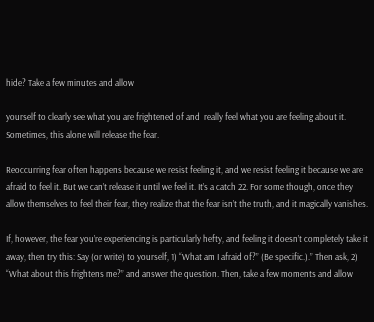hide? Take a few minutes and allow

yourself to clearly see what you are frightened of and  really feel what you are feeling about it. Sometimes, this alone will release the fear.

Reoccurring fear often happens because we resist feeling it, and we resist feeling it because we are afraid to feel it. But we can’t release it until we feel it. It’s a catch 22. For some though, once they allow themselves to feel their fear, they realize that the fear isn’t the truth, and it magically vanishes.

If, however, the fear you’re experiencing is particularly hefty, and feeling it doesn’t completely take it away, then try this: Say (or write) to yourself, 1) “What am I afraid of?” (Be specific.).” Then ask, 2) “What about this frightens me?” and answer the question. Then, take a few moments and allow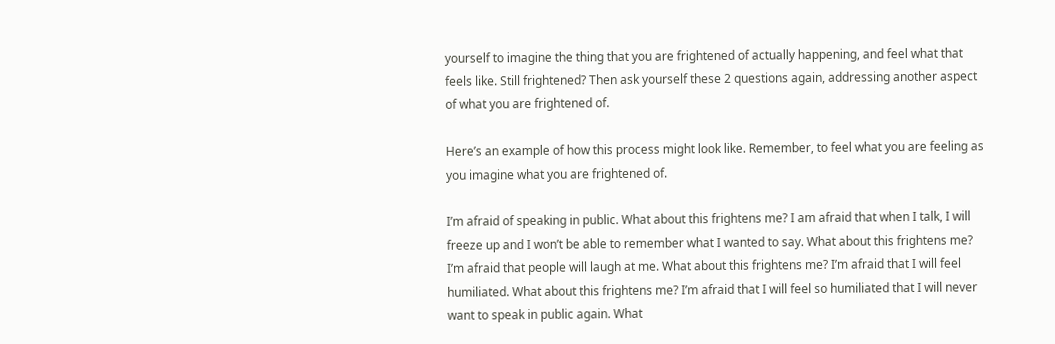yourself to imagine the thing that you are frightened of actually happening, and feel what that feels like. Still frightened? Then ask yourself these 2 questions again, addressing another aspect of what you are frightened of.

Here’s an example of how this process might look like. Remember, to feel what you are feeling as you imagine what you are frightened of.

I’m afraid of speaking in public. What about this frightens me? I am afraid that when I talk, I will freeze up and I won’t be able to remember what I wanted to say. What about this frightens me? I’m afraid that people will laugh at me. What about this frightens me? I’m afraid that I will feel humiliated. What about this frightens me? I’m afraid that I will feel so humiliated that I will never want to speak in public again. What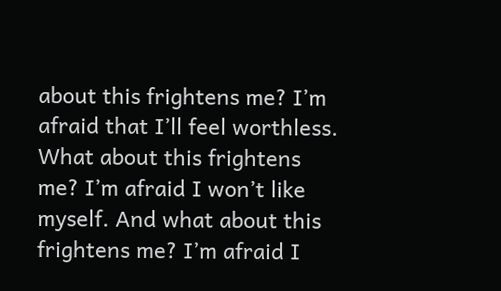about this frightens me? I’m afraid that I’ll feel worthless. What about this frightens me? I’m afraid I won’t like myself. And what about this frightens me? I’m afraid I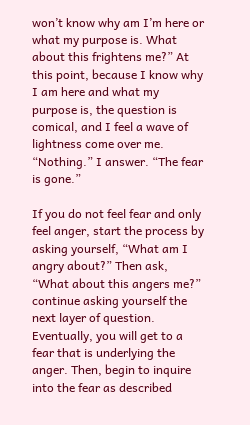won’t know why am I’m here or what my purpose is. What about this frightens me?” At this point, because I know why I am here and what my purpose is, the question is comical, and I feel a wave of lightness come over me. “Nothing.” I answer. “The fear is gone.”

If you do not feel fear and only feel anger, start the process by asking yourself, “What am I angry about?” Then ask, “What about this angers me?” continue asking yourself the next layer of question. Eventually, you will get to a fear that is underlying the anger. Then, begin to inquire into the fear as described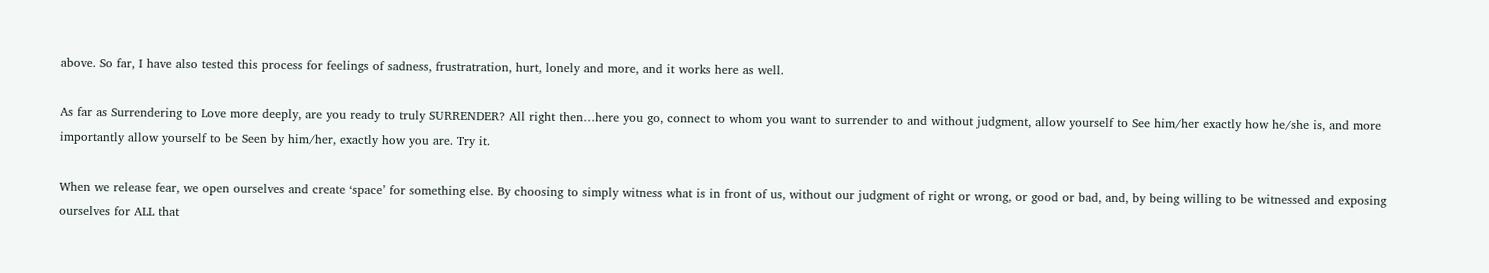above. So far, I have also tested this process for feelings of sadness, frustratration, hurt, lonely and more, and it works here as well.

As far as Surrendering to Love more deeply, are you ready to truly SURRENDER? All right then…here you go, connect to whom you want to surrender to and without judgment, allow yourself to See him/her exactly how he/she is, and more importantly allow yourself to be Seen by him/her, exactly how you are. Try it.

When we release fear, we open ourselves and create ‘space’ for something else. By choosing to simply witness what is in front of us, without our judgment of right or wrong, or good or bad, and, by being willing to be witnessed and exposing ourselves for ALL that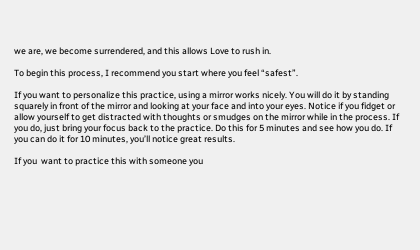we are, we become surrendered, and this allows Love to rush in.

To begin this process, I recommend you start where you feel “safest”.

If you want to personalize this practice, using a mirror works nicely. You will do it by standing squarely in front of the mirror and looking at your face and into your eyes. Notice if you fidget or allow yourself to get distracted with thoughts or smudges on the mirror while in the process. If you do, just bring your focus back to the practice. Do this for 5 minutes and see how you do. If you can do it for 10 minutes, you’ll notice great results.

If you  want to practice this with someone you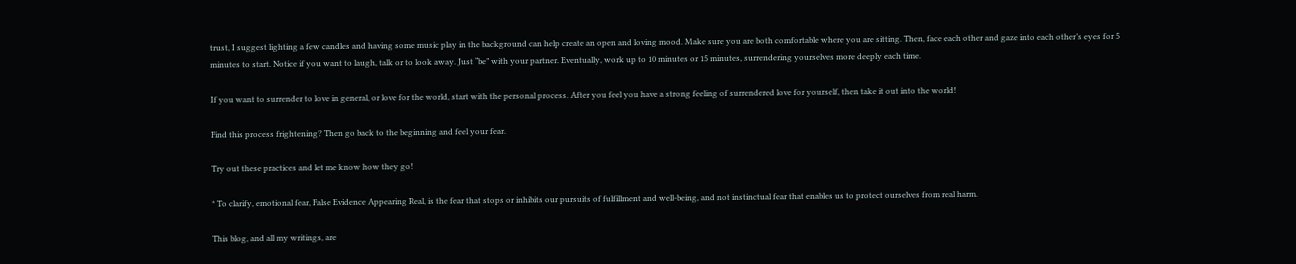trust, I suggest lighting a few candles and having some music play in the background can help create an open and loving mood. Make sure you are both comfortable where you are sitting. Then, face each other and gaze into each other’s eyes for 5 minutes to start. Notice if you want to laugh, talk or to look away. Just “be” with your partner. Eventually, work up to 10 minutes or 15 minutes, surrendering yourselves more deeply each time.

If you want to surrender to love in general, or love for the world, start with the personal process. After you feel you have a strong feeling of surrendered love for yourself, then take it out into the world!

Find this process frightening? Then go back to the beginning and feel your fear.

Try out these practices and let me know how they go!

* To clarify, emotional fear, False Evidence Appearing Real, is the fear that stops or inhibits our pursuits of fulfillment and well-being, and not instinctual fear that enables us to protect ourselves from real harm.

This blog, and all my writings, are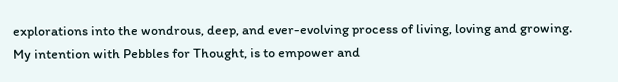explorations into the wondrous, deep, and ever-evolving process of living, loving and growing. My intention with Pebbles for Thought, is to empower and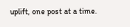uplift, one post at a time.